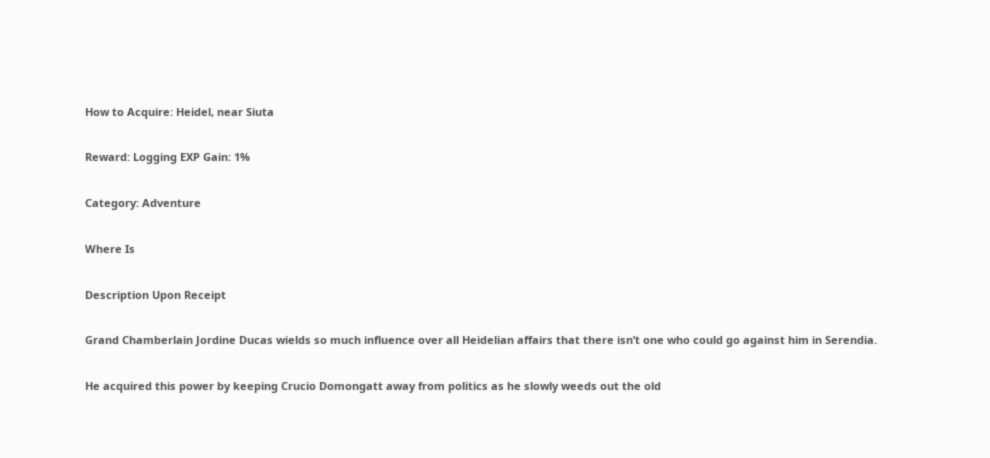How to Acquire: Heidel, near Siuta

Reward: Logging EXP Gain: 1%

Category: Adventure

Where Is

Description Upon Receipt

Grand Chamberlain Jordine Ducas wields so much influence over all Heidelian affairs that there isn’t one who could go against him in Serendia.

He acquired this power by keeping Crucio Domongatt away from politics as he slowly weeds out the old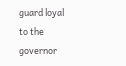guard loyal to the governor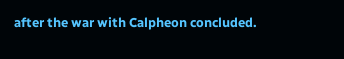after the war with Calpheon concluded.